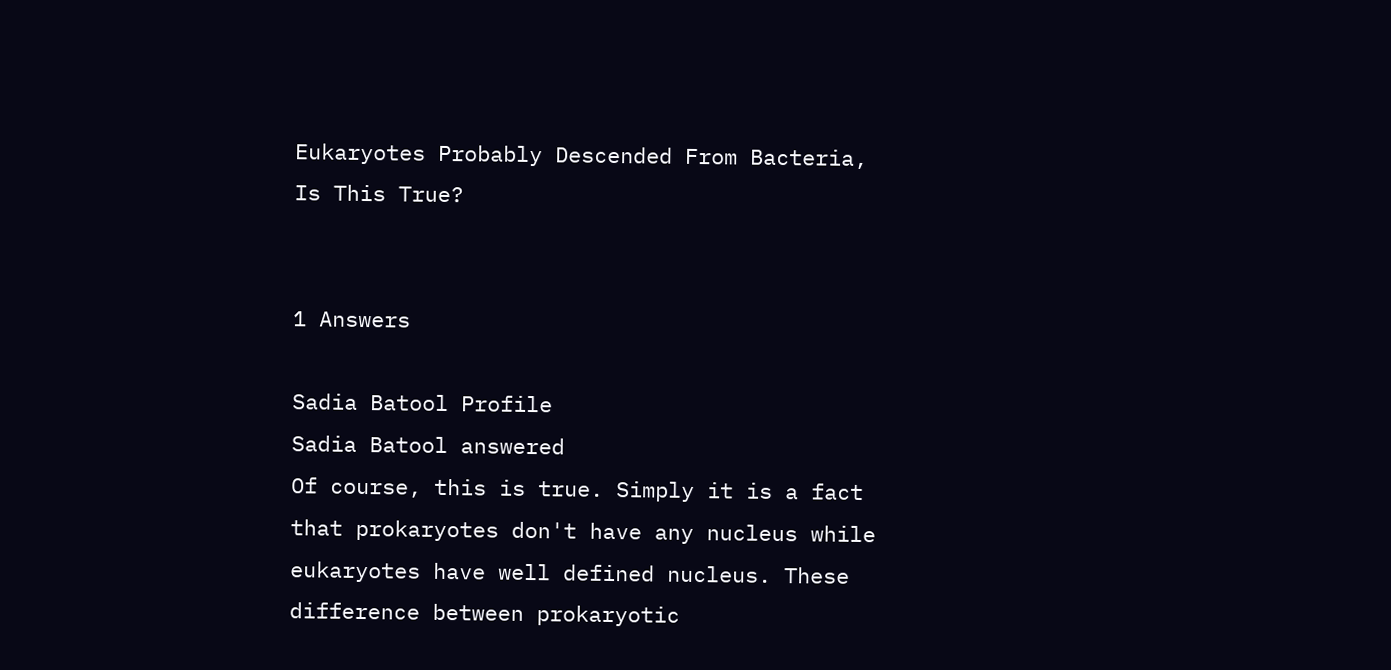Eukaryotes Probably Descended From Bacteria, Is This True?


1 Answers

Sadia Batool Profile
Sadia Batool answered
Of course, this is true. Simply it is a fact that prokaryotes don't have any nucleus while eukaryotes have well defined nucleus. These difference between prokaryotic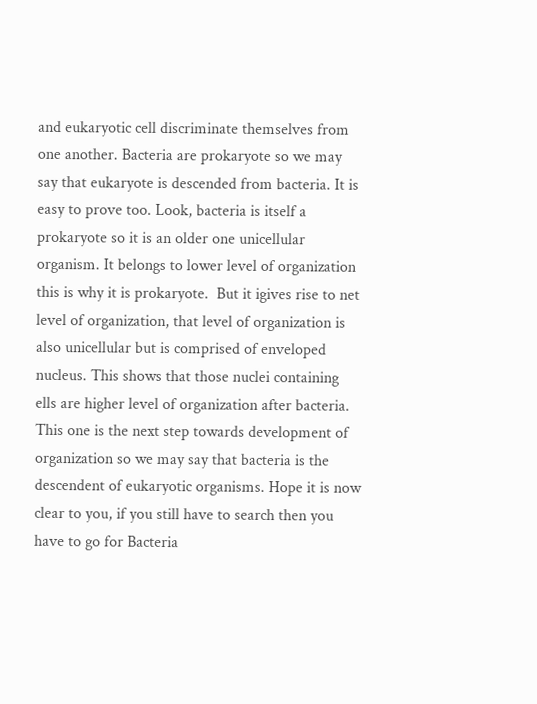and eukaryotic cell discriminate themselves from one another. Bacteria are prokaryote so we may say that eukaryote is descended from bacteria. It is easy to prove too. Look, bacteria is itself a prokaryote so it is an older one unicellular organism. It belongs to lower level of organization this is why it is prokaryote.  But it igives rise to net level of organization, that level of organization is also unicellular but is comprised of enveloped nucleus. This shows that those nuclei containing ells are higher level of organization after bacteria. This one is the next step towards development of organization so we may say that bacteria is the descendent of eukaryotic organisms. Hope it is now clear to you, if you still have to search then you have to go for Bacteria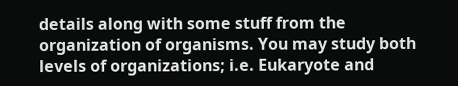details along with some stuff from the organization of organisms. You may study both levels of organizations; i.e. Eukaryote and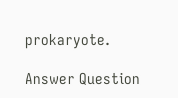prokaryote.

Answer Question